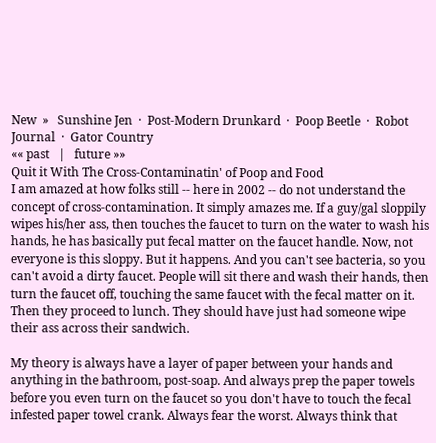New  »   Sunshine Jen  ·  Post-Modern Drunkard  ·  Poop Beetle  ·  Robot Journal  ·  Gator Country
«« past   |   future »»
Quit it With The Cross-Contaminatin' of Poop and Food
I am amazed at how folks still -- here in 2002 -- do not understand the concept of cross-contamination. It simply amazes me. If a guy/gal sloppily wipes his/her ass, then touches the faucet to turn on the water to wash his hands, he has basically put fecal matter on the faucet handle. Now, not everyone is this sloppy. But it happens. And you can't see bacteria, so you can't avoid a dirty faucet. People will sit there and wash their hands, then turn the faucet off, touching the same faucet with the fecal matter on it. Then they proceed to lunch. They should have just had someone wipe their ass across their sandwich.

My theory is always have a layer of paper between your hands and anything in the bathroom, post-soap. And always prep the paper towels before you even turn on the faucet so you don't have to touch the fecal infested paper towel crank. Always fear the worst. Always think that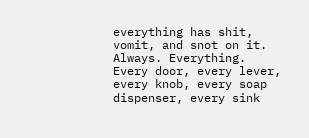everything has shit, vomit, and snot on it. Always. Everything. Every door, every lever, every knob, every soap dispenser, every sink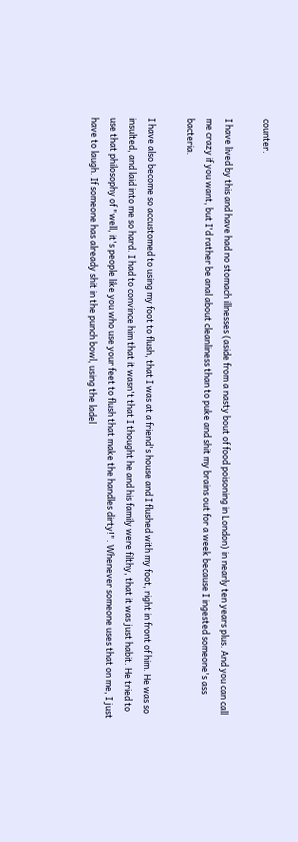counter.

I have lived by this and have had no stomach illnesses (aside from a nasty bout of food poisoning in London) in nearly ten years plus. And you can call me crazy if you want, but I'd rather be anal about cleanliness than to puke and shit my brains out for a week because I ingested someone's ass bacteria.

I have also become so accustomed to using my foot to flush, that I was at a friend's house and I flushed with my foot, right in front of him. He was so insulted, and laid into me so hard. I had to convince him that it wasn't that I thought he and his family were filthy, that it was just habit. He tried to use that philosophy of "well, it's people like you who use your feet to flush that make the handles dirty!". Whenever someone uses that on me, I just have to laugh. If someone has already shit in the punch bowl, using the ladel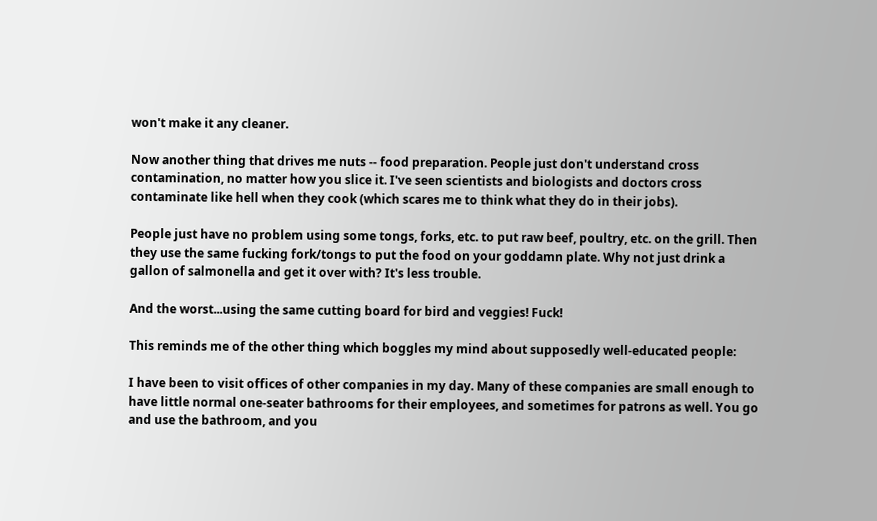won't make it any cleaner.

Now another thing that drives me nuts -- food preparation. People just don't understand cross contamination, no matter how you slice it. I've seen scientists and biologists and doctors cross contaminate like hell when they cook (which scares me to think what they do in their jobs).

People just have no problem using some tongs, forks, etc. to put raw beef, poultry, etc. on the grill. Then they use the same fucking fork/tongs to put the food on your goddamn plate. Why not just drink a gallon of salmonella and get it over with? It's less trouble.

And the worst...using the same cutting board for bird and veggies! Fuck!

This reminds me of the other thing which boggles my mind about supposedly well-educated people:

I have been to visit offices of other companies in my day. Many of these companies are small enough to have little normal one-seater bathrooms for their employees, and sometimes for patrons as well. You go and use the bathroom, and you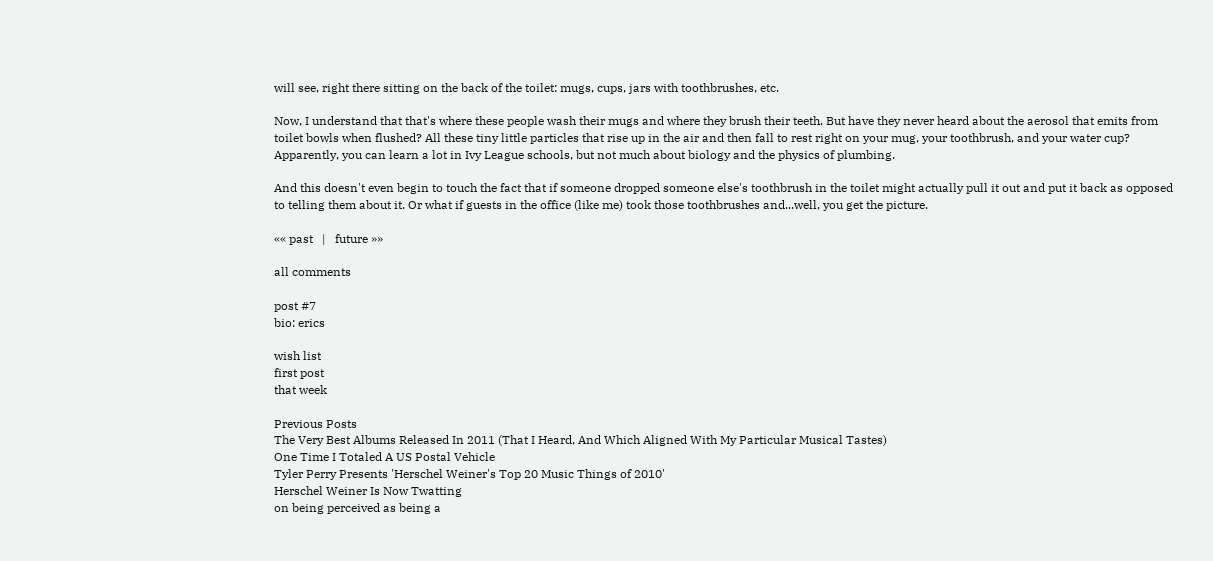will see, right there sitting on the back of the toilet: mugs, cups, jars with toothbrushes, etc.

Now, I understand that that's where these people wash their mugs and where they brush their teeth. But have they never heard about the aerosol that emits from toilet bowls when flushed? All these tiny little particles that rise up in the air and then fall to rest right on your mug, your toothbrush, and your water cup? Apparently, you can learn a lot in Ivy League schools, but not much about biology and the physics of plumbing.

And this doesn't even begin to touch the fact that if someone dropped someone else's toothbrush in the toilet might actually pull it out and put it back as opposed to telling them about it. Or what if guests in the office (like me) took those toothbrushes and...well, you get the picture.

«« past   |   future »»

all comments

post #7
bio: erics

wish list
first post
that week

Previous Posts
The Very Best Albums Released In 2011 (That I Heard, And Which Aligned With My Particular Musical Tastes)
One Time I Totaled A US Postal Vehicle
Tyler Perry Presents 'Herschel Weiner's Top 20 Music Things of 2010'
Herschel Weiner Is Now Twatting
on being perceived as being a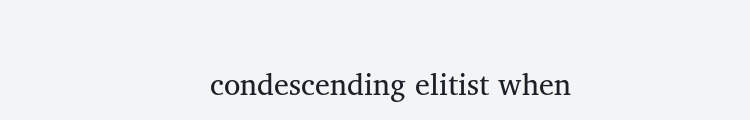condescending elitist when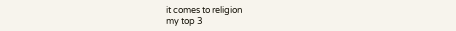it comes to religion
my top 3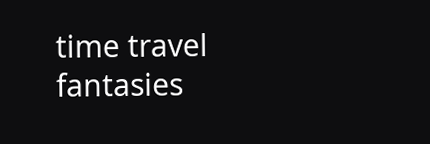time travel fantasies